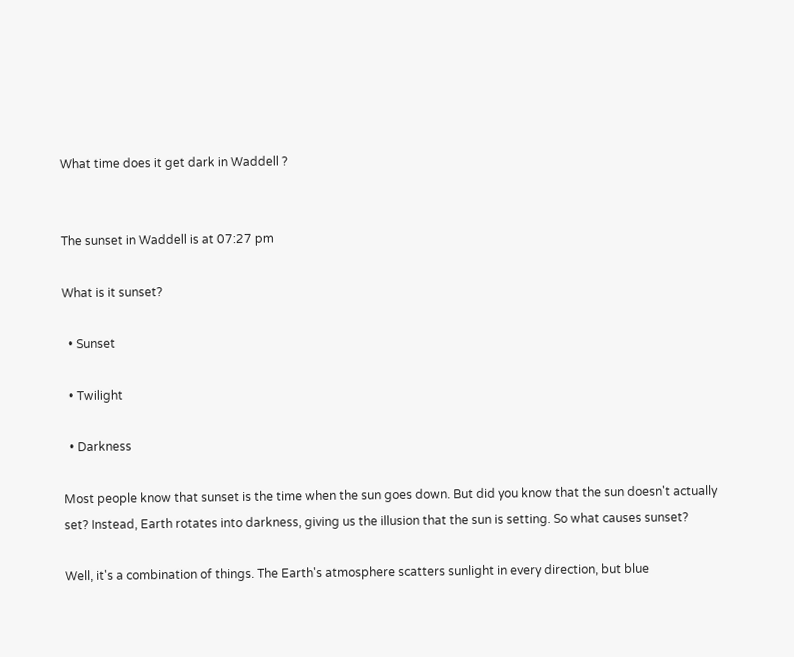What time does it get dark in Waddell ?


The sunset in Waddell is at 07:27 pm

What is it sunset?

  • Sunset

  • Twilight

  • Darkness

Most people know that sunset is the time when the sun goes down. But did you know that the sun doesn't actually set? Instead, Earth rotates into darkness, giving us the illusion that the sun is setting. So what causes sunset?

Well, it's a combination of things. The Earth's atmosphere scatters sunlight in every direction, but blue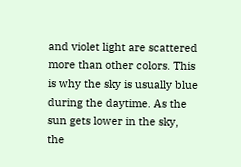and violet light are scattered more than other colors. This is why the sky is usually blue during the daytime. As the sun gets lower in the sky, the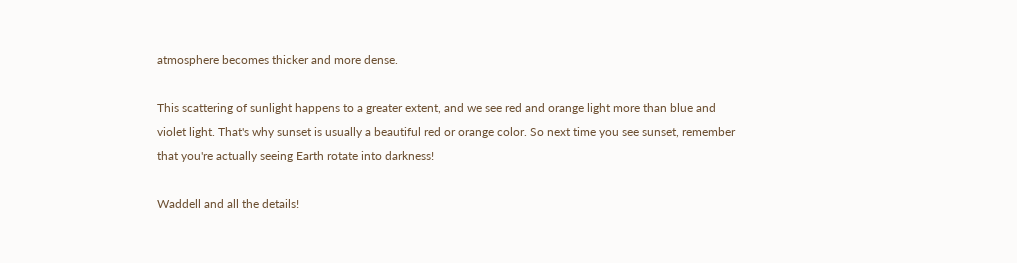atmosphere becomes thicker and more dense.

This scattering of sunlight happens to a greater extent, and we see red and orange light more than blue and violet light. That's why sunset is usually a beautiful red or orange color. So next time you see sunset, remember that you're actually seeing Earth rotate into darkness!

Waddell and all the details!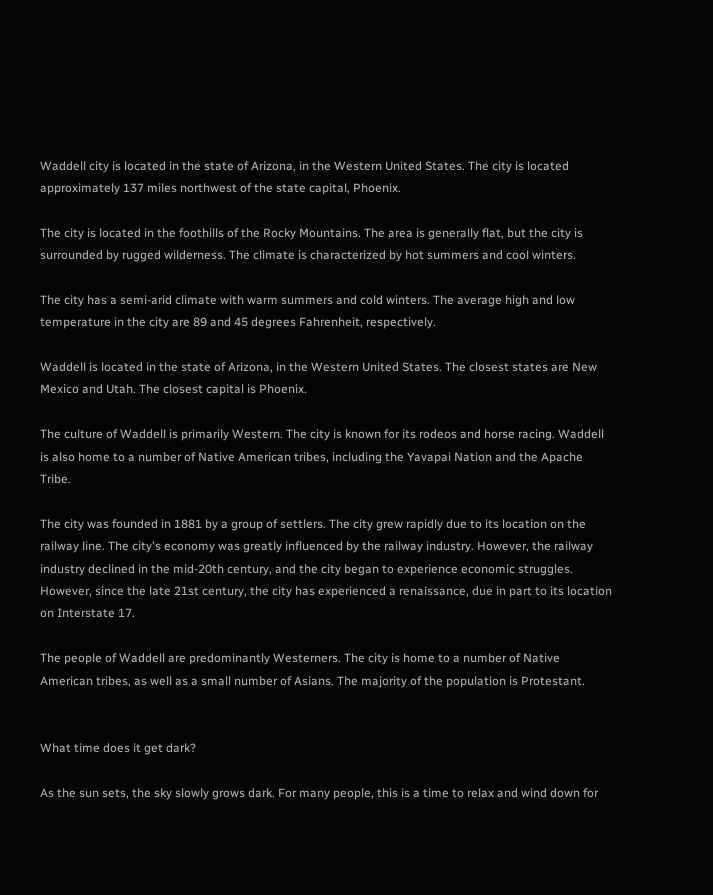Waddell city is located in the state of Arizona, in the Western United States. The city is located approximately 137 miles northwest of the state capital, Phoenix.

The city is located in the foothills of the Rocky Mountains. The area is generally flat, but the city is surrounded by rugged wilderness. The climate is characterized by hot summers and cool winters.

The city has a semi-arid climate with warm summers and cold winters. The average high and low temperature in the city are 89 and 45 degrees Fahrenheit, respectively.

Waddell is located in the state of Arizona, in the Western United States. The closest states are New Mexico and Utah. The closest capital is Phoenix.

The culture of Waddell is primarily Western. The city is known for its rodeos and horse racing. Waddell is also home to a number of Native American tribes, including the Yavapai Nation and the Apache Tribe.

The city was founded in 1881 by a group of settlers. The city grew rapidly due to its location on the railway line. The city's economy was greatly influenced by the railway industry. However, the railway industry declined in the mid-20th century, and the city began to experience economic struggles. However, since the late 21st century, the city has experienced a renaissance, due in part to its location on Interstate 17.

The people of Waddell are predominantly Westerners. The city is home to a number of Native American tribes, as well as a small number of Asians. The majority of the population is Protestant.


What time does it get dark?

As the sun sets, the sky slowly grows dark. For many people, this is a time to relax and wind down for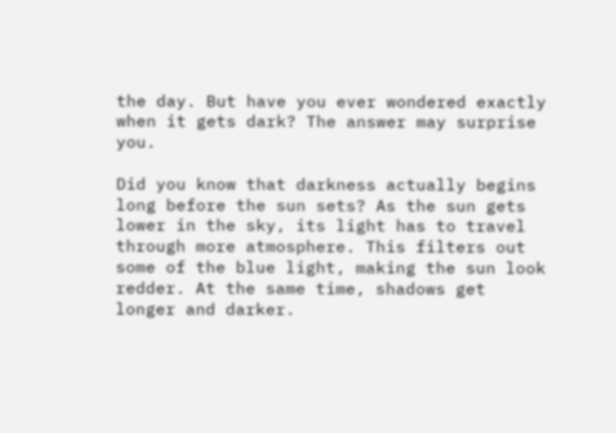the day. But have you ever wondered exactly when it gets dark? The answer may surprise you.

Did you know that darkness actually begins long before the sun sets? As the sun gets lower in the sky, its light has to travel through more atmosphere. This filters out some of the blue light, making the sun look redder. At the same time, shadows get longer and darker.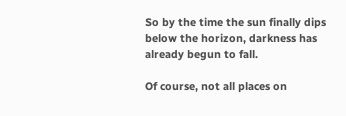So by the time the sun finally dips below the horizon, darkness has already begun to fall.

Of course, not all places on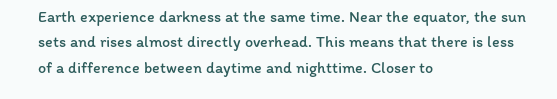Earth experience darkness at the same time. Near the equator, the sun sets and rises almost directly overhead. This means that there is less of a difference between daytime and nighttime. Closer to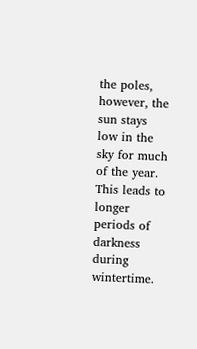the poles, however, the sun stays low in the sky for much of the year. This leads to longer periods of darkness during wintertime.